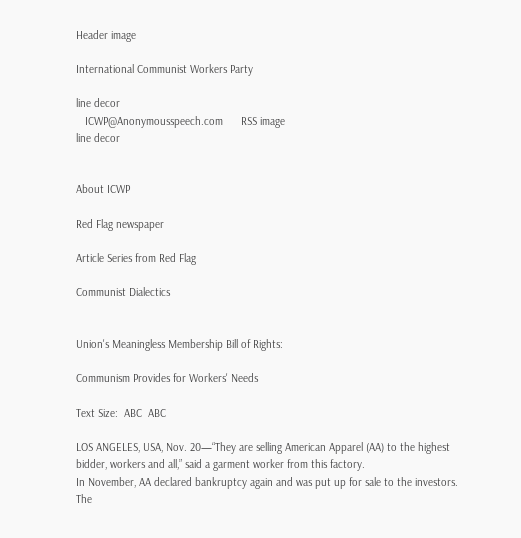Header image

International Communist Workers Party

line decor
   ICWP@Anonymousspeech.com      RSS image
line decor


About ICWP

Red Flag newspaper

Article Series from Red Flag

Communist Dialectics


Union's Meaningless Membership Bill of Rights:

Communism Provides for Workers' Needs

Text Size:  ABC  ABC

LOS ANGELES, USA, Nov. 20—“They are selling American Apparel (AA) to the highest bidder, workers and all,” said a garment worker from this factory.
In November, AA declared bankruptcy again and was put up for sale to the investors. The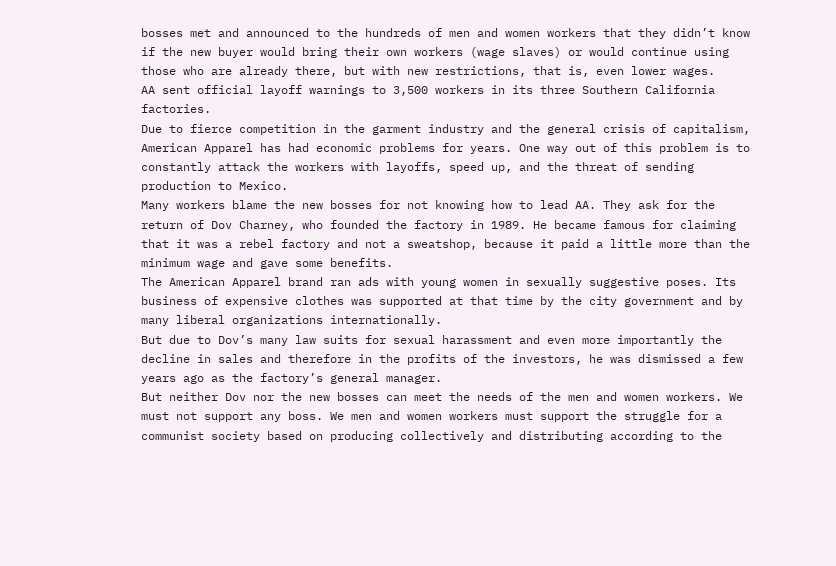bosses met and announced to the hundreds of men and women workers that they didn’t know if the new buyer would bring their own workers (wage slaves) or would continue using those who are already there, but with new restrictions, that is, even lower wages.
AA sent official layoff warnings to 3,500 workers in its three Southern California factories.
Due to fierce competition in the garment industry and the general crisis of capitalism, American Apparel has had economic problems for years. One way out of this problem is to constantly attack the workers with layoffs, speed up, and the threat of sending production to Mexico.
Many workers blame the new bosses for not knowing how to lead AA. They ask for the return of Dov Charney, who founded the factory in 1989. He became famous for claiming that it was a rebel factory and not a sweatshop, because it paid a little more than the minimum wage and gave some benefits.
The American Apparel brand ran ads with young women in sexually suggestive poses. Its business of expensive clothes was supported at that time by the city government and by many liberal organizations internationally.
But due to Dov’s many law suits for sexual harassment and even more importantly the decline in sales and therefore in the profits of the investors, he was dismissed a few years ago as the factory’s general manager.
But neither Dov nor the new bosses can meet the needs of the men and women workers. We must not support any boss. We men and women workers must support the struggle for a communist society based on producing collectively and distributing according to the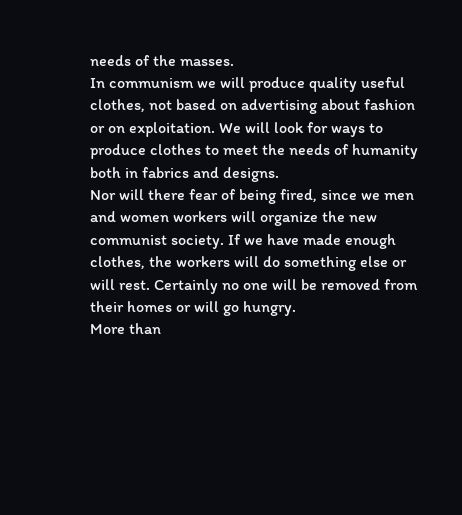needs of the masses.
In communism we will produce quality useful clothes, not based on advertising about fashion or on exploitation. We will look for ways to produce clothes to meet the needs of humanity both in fabrics and designs.
Nor will there fear of being fired, since we men and women workers will organize the new communist society. If we have made enough clothes, the workers will do something else or will rest. Certainly no one will be removed from their homes or will go hungry.
More than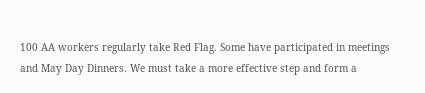100 AA workers regularly take Red Flag. Some have participated in meetings and May Day Dinners. We must take a more effective step and form a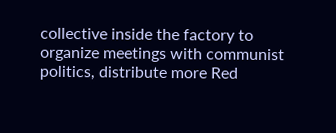collective inside the factory to organize meetings with communist politics, distribute more Red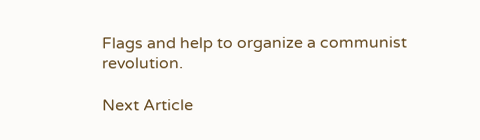Flags and help to organize a communist revolution.

Next Article